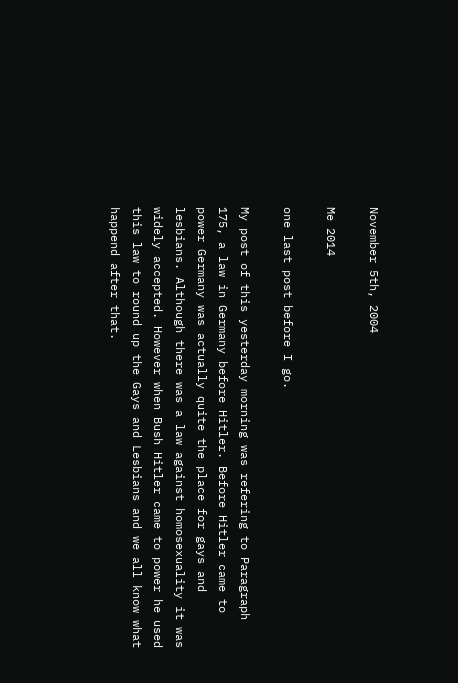November 5th, 2004

Me 2014

one last post before I go.

My post of this yesterday morning was refering to Paragraph 175, a law in Germany before Hitler. Before Hitler came to power Germany was actually quite the place for gays and lesbians. Although there was a law against homosexuality it was widely accepted. However when Bush Hitler came to power he used this law to round up the Gays and Lesbians and we all know what happend after that.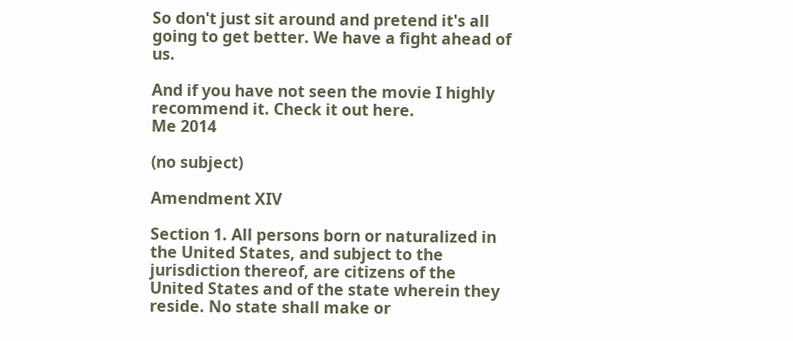So don't just sit around and pretend it's all going to get better. We have a fight ahead of us.

And if you have not seen the movie I highly recommend it. Check it out here.
Me 2014

(no subject)

Amendment XIV

Section 1. All persons born or naturalized in the United States, and subject to the jurisdiction thereof, are citizens of the United States and of the state wherein they reside. No state shall make or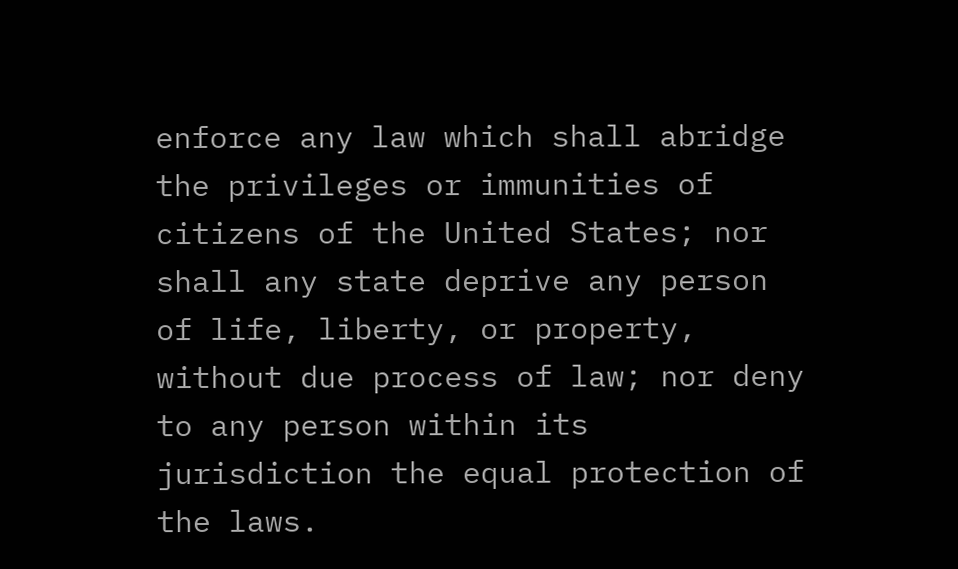enforce any law which shall abridge the privileges or immunities of citizens of the United States; nor shall any state deprive any person of life, liberty, or property, without due process of law; nor deny to any person within its jurisdiction the equal protection of the laws.